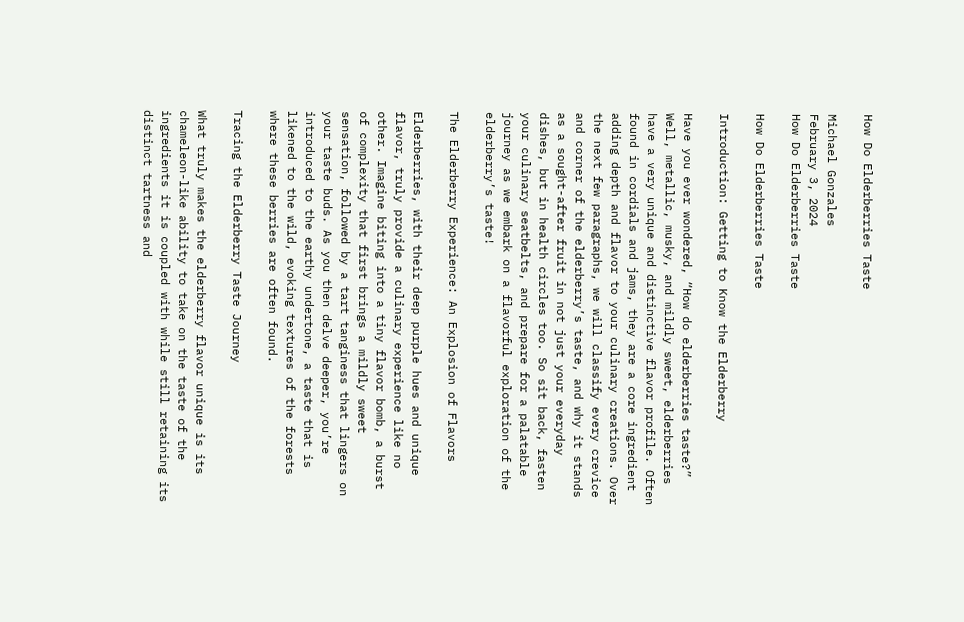How Do Elderberries Taste

Michael Gonzales
February 3, 2024
How Do Elderberries Taste

How Do Elderberries Taste

Introduction: Getting to Know the Elderberry

Have you ever wondered, “How do elderberries taste?” Well, metallic, musky, and mildly sweet, elderberries have a very unique and distinctive flavor profile. Often found in cordials and jams, they are a core ingredient adding depth and flavor to your culinary creations. Over the next few paragraphs, we will classify every crevice and corner of the elderberry’s taste, and why it stands as a sought-after fruit in not just your everyday dishes, but in health circles too. So sit back, fasten your culinary seatbelts, and prepare for a palatable journey as we embark on a flavorful exploration of the elderberry’s taste!

The Elderberry Experience: An Explosion of Flavors

Elderberries, with their deep purple hues and unique flavor, truly provide a culinary experience like no other. Imagine biting into a tiny flavor bomb, a burst of complexity that first brings a mildly sweet sensation, followed by a tart tanginess that lingers on your taste buds. As you then delve deeper, you’re introduced to the earthy undertone, a taste that is likened to the wild, evoking textures of the forests where these berries are often found.

Tracing the Elderberry Taste Journey

What truly makes the elderberry flavor unique is its chameleon-like ability to take on the taste of the ingredients it is coupled with while still retaining its distinct tartness and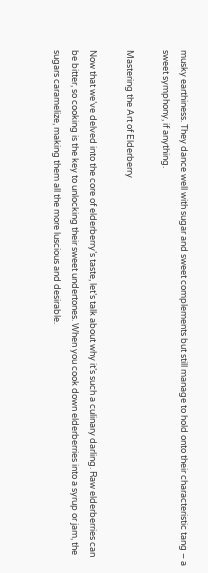musky earthiness. They dance well with sugar and sweet complements but still manage to hold onto their characteristic tang – a sweet symphony, if anything.

Mastering the Art of Elderberry

Now that we’ve delved into the core of elderberry’s taste, let’s talk about why it’s such a culinary darling. Raw elderberries can be bitter, so cooking is the key to unlocking their sweet undertones. When you cook down elderberries into a syrup or jam, the sugars caramelize, making them all the more luscious and desirable.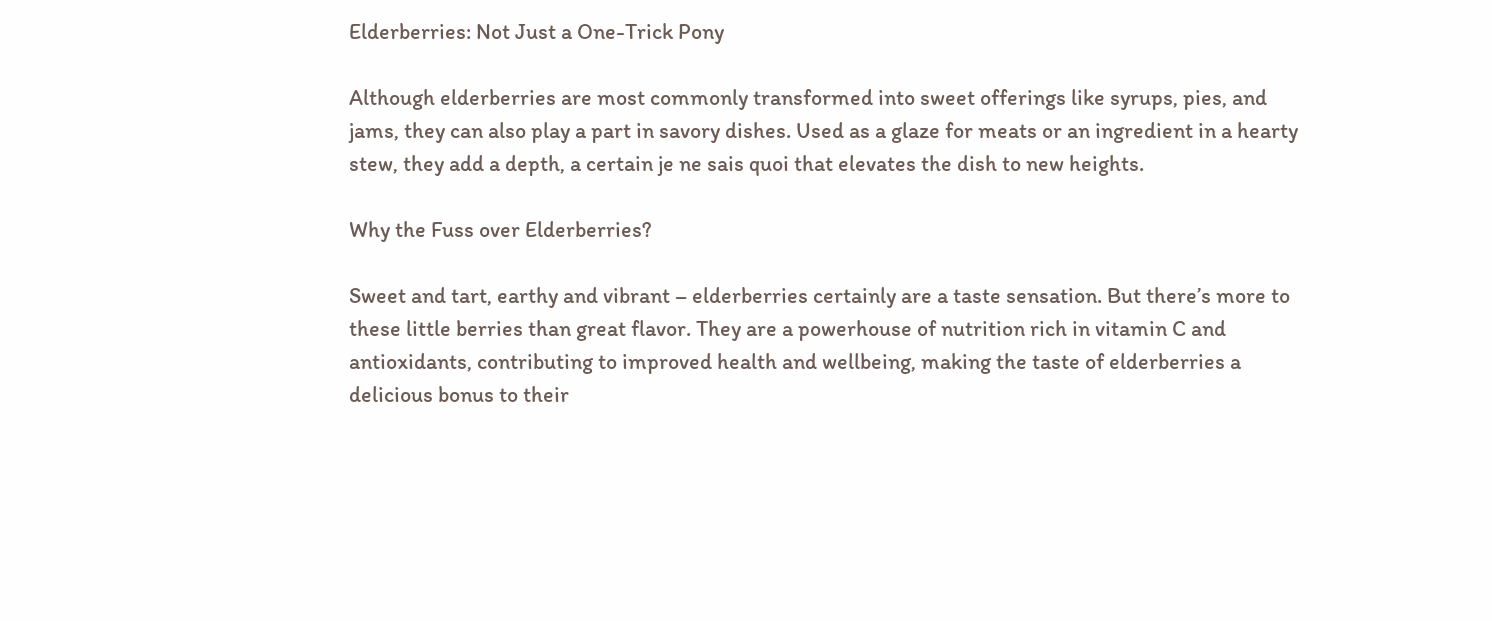Elderberries: Not Just a One-Trick Pony

Although elderberries are most commonly transformed into sweet offerings like syrups, pies, and jams, they can also play a part in savory dishes. Used as a glaze for meats or an ingredient in a hearty stew, they add a depth, a certain je ne sais quoi that elevates the dish to new heights.

Why the Fuss over Elderberries?

Sweet and tart, earthy and vibrant – elderberries certainly are a taste sensation. But there’s more to these little berries than great flavor. They are a powerhouse of nutrition rich in vitamin C and antioxidants, contributing to improved health and wellbeing, making the taste of elderberries a delicious bonus to their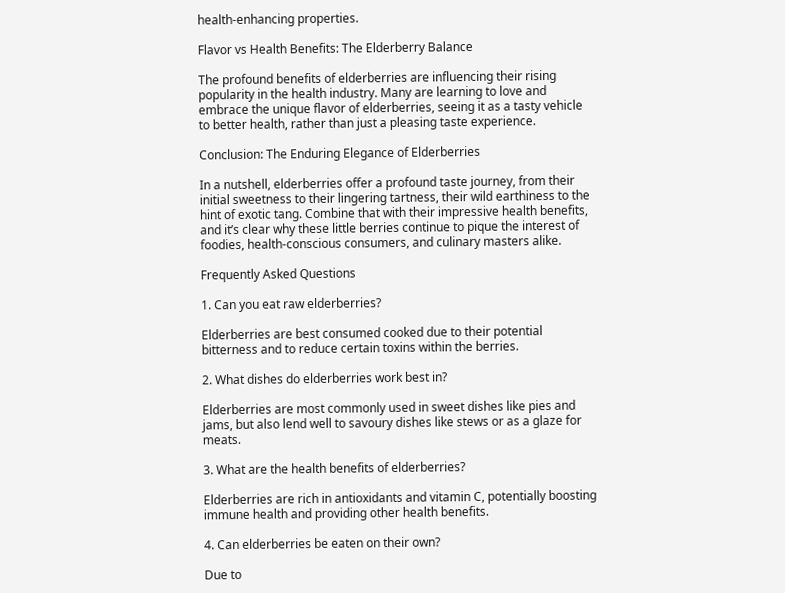health-enhancing properties.

Flavor vs Health Benefits: The Elderberry Balance

The profound benefits of elderberries are influencing their rising popularity in the health industry. Many are learning to love and embrace the unique flavor of elderberries, seeing it as a tasty vehicle to better health, rather than just a pleasing taste experience.

Conclusion: The Enduring Elegance of Elderberries

In a nutshell, elderberries offer a profound taste journey, from their initial sweetness to their lingering tartness, their wild earthiness to the hint of exotic tang. Combine that with their impressive health benefits, and it’s clear why these little berries continue to pique the interest of foodies, health-conscious consumers, and culinary masters alike.

Frequently Asked Questions

1. Can you eat raw elderberries?

Elderberries are best consumed cooked due to their potential bitterness and to reduce certain toxins within the berries.

2. What dishes do elderberries work best in?

Elderberries are most commonly used in sweet dishes like pies and jams, but also lend well to savoury dishes like stews or as a glaze for meats.

3. What are the health benefits of elderberries?

Elderberries are rich in antioxidants and vitamin C, potentially boosting immune health and providing other health benefits.

4. Can elderberries be eaten on their own?

Due to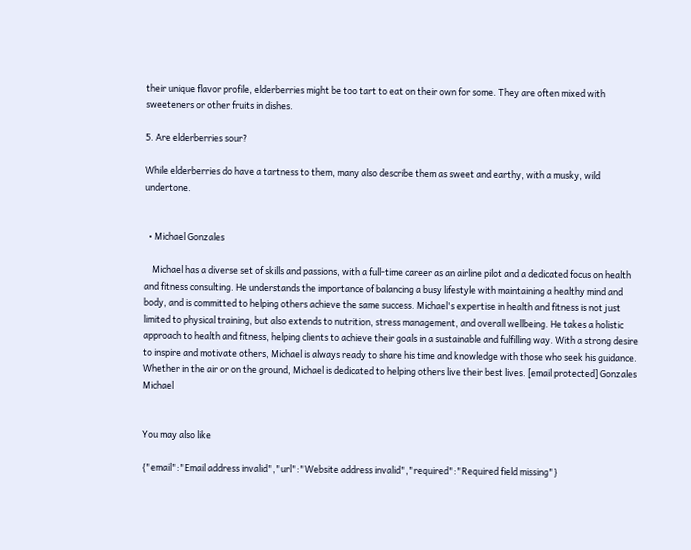their unique flavor profile, elderberries might be too tart to eat on their own for some. They are often mixed with sweeteners or other fruits in dishes.

5. Are elderberries sour?

While elderberries do have a tartness to them, many also describe them as sweet and earthy, with a musky, wild undertone.


  • Michael Gonzales

    Michael has a diverse set of skills and passions, with a full-time career as an airline pilot and a dedicated focus on health and fitness consulting. He understands the importance of balancing a busy lifestyle with maintaining a healthy mind and body, and is committed to helping others achieve the same success. Michael's expertise in health and fitness is not just limited to physical training, but also extends to nutrition, stress management, and overall wellbeing. He takes a holistic approach to health and fitness, helping clients to achieve their goals in a sustainable and fulfilling way. With a strong desire to inspire and motivate others, Michael is always ready to share his time and knowledge with those who seek his guidance. Whether in the air or on the ground, Michael is dedicated to helping others live their best lives. [email protected] Gonzales Michael


You may also like

{"email":"Email address invalid","url":"Website address invalid","required":"Required field missing"}